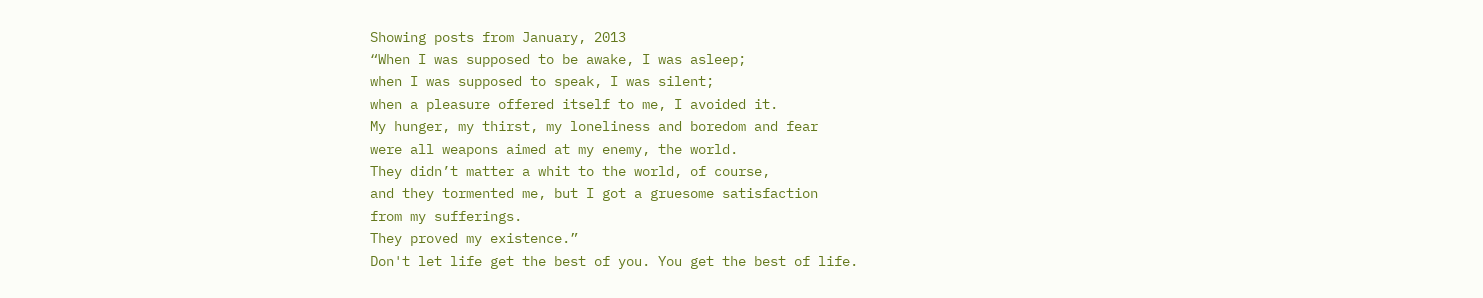Showing posts from January, 2013
“When I was supposed to be awake, I was asleep;
when I was supposed to speak, I was silent;
when a pleasure offered itself to me, I avoided it.
My hunger, my thirst, my loneliness and boredom and fear
were all weapons aimed at my enemy, the world.
They didn’t matter a whit to the world, of course,
and they tormented me, but I got a gruesome satisfaction
from my sufferings.
They proved my existence.”
Don't let life get the best of you. You get the best of life.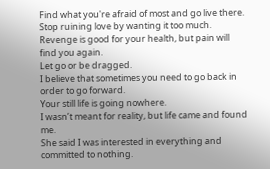Find what you're afraid of most and go live there.
Stop ruining love by wanting it too much.
Revenge is good for your health, but pain will find you again.
Let go or be dragged.
I believe that sometimes you need to go back in order to go forward.
Your still life is going nowhere.
I wasn’t meant for reality, but life came and found me.
She said I was interested in everything and committed to nothing.